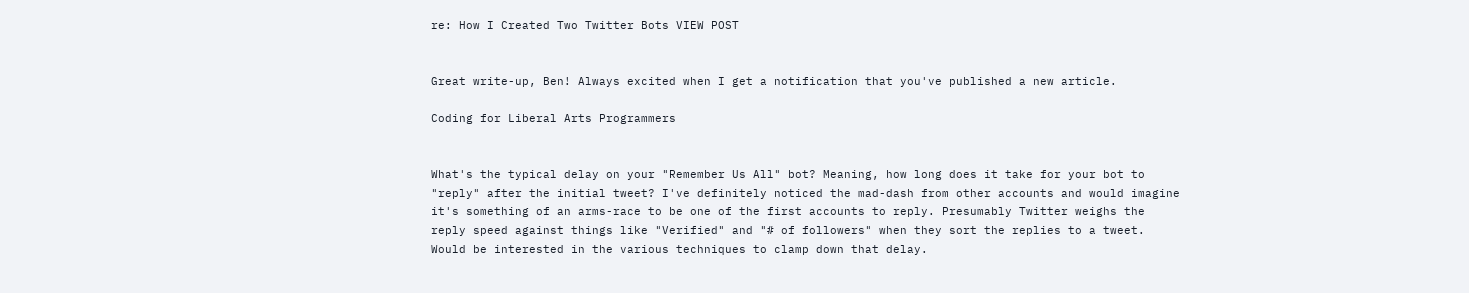re: How I Created Two Twitter Bots VIEW POST


Great write-up, Ben! Always excited when I get a notification that you've published a new article.

Coding for Liberal Arts Programmers


What's the typical delay on your "Remember Us All" bot? Meaning, how long does it take for your bot to "reply" after the initial tweet? I've definitely noticed the mad-dash from other accounts and would imagine it's something of an arms-race to be one of the first accounts to reply. Presumably Twitter weighs the reply speed against things like "Verified" and "# of followers" when they sort the replies to a tweet. Would be interested in the various techniques to clamp down that delay.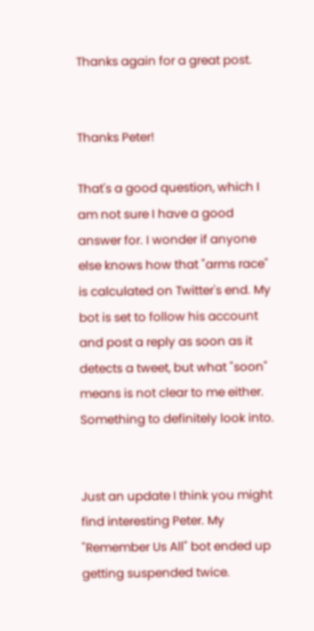Thanks again for a great post.


Thanks Peter!

That's a good question, which I am not sure I have a good answer for. I wonder if anyone else knows how that "arms race" is calculated on Twitter's end. My bot is set to follow his account and post a reply as soon as it detects a tweet, but what "soon" means is not clear to me either. Something to definitely look into.


Just an update I think you might find interesting Peter. My "Remember Us All" bot ended up getting suspended twice.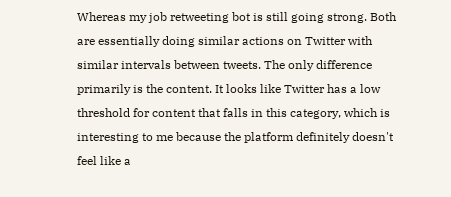Whereas my job retweeting bot is still going strong. Both are essentially doing similar actions on Twitter with similar intervals between tweets. The only difference primarily is the content. It looks like Twitter has a low threshold for content that falls in this category, which is interesting to me because the platform definitely doesn't feel like a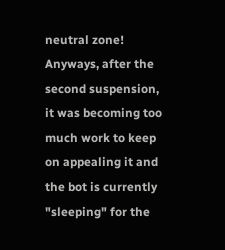neutral zone! Anyways, after the second suspension, it was becoming too much work to keep on appealing it and the bot is currently "sleeping" for the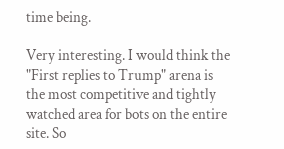time being.

Very interesting. I would think the "First replies to Trump" arena is the most competitive and tightly watched area for bots on the entire site. So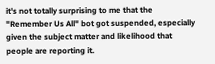it's not totally surprising to me that the "Remember Us All" bot got suspended, especially given the subject matter and likelihood that people are reporting it.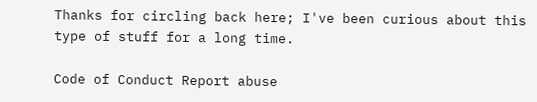Thanks for circling back here; I've been curious about this type of stuff for a long time.

Code of Conduct Report abuse